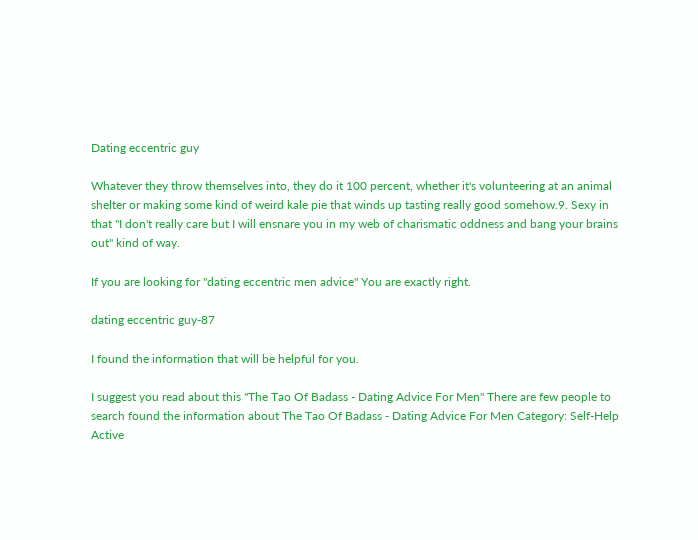Dating eccentric guy

Whatever they throw themselves into, they do it 100 percent, whether it's volunteering at an animal shelter or making some kind of weird kale pie that winds up tasting really good somehow.9. Sexy in that "I don't really care but I will ensnare you in my web of charismatic oddness and bang your brains out" kind of way.

If you are looking for "dating eccentric men advice" You are exactly right.

dating eccentric guy-87

I found the information that will be helpful for you.

I suggest you read about this "The Tao Of Badass - Dating Advice For Men" There are few people to search found the information about The Tao Of Badass - Dating Advice For Men Category: Self-Help Active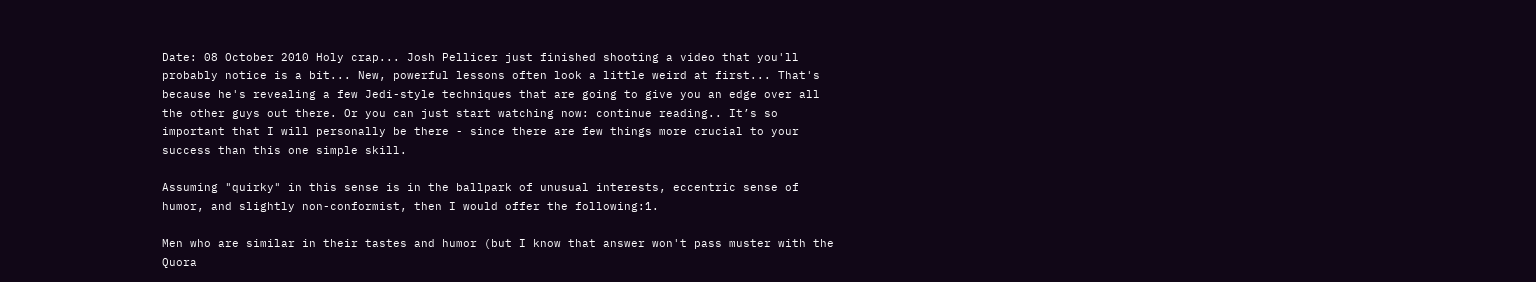Date: 08 October 2010 Holy crap... Josh Pellicer just finished shooting a video that you'll probably notice is a bit... New, powerful lessons often look a little weird at first... That's because he's revealing a few Jedi-style techniques that are going to give you an edge over all the other guys out there. Or you can just start watching now: continue reading.. It’s so important that I will personally be there - since there are few things more crucial to your success than this one simple skill.

Assuming "quirky" in this sense is in the ballpark of unusual interests, eccentric sense of humor, and slightly non-conformist, then I would offer the following:1.

Men who are similar in their tastes and humor (but I know that answer won't pass muster with the Quora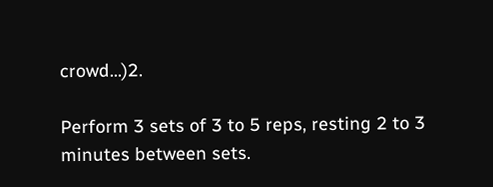crowd...)2.

Perform 3 sets of 3 to 5 reps, resting 2 to 3 minutes between sets.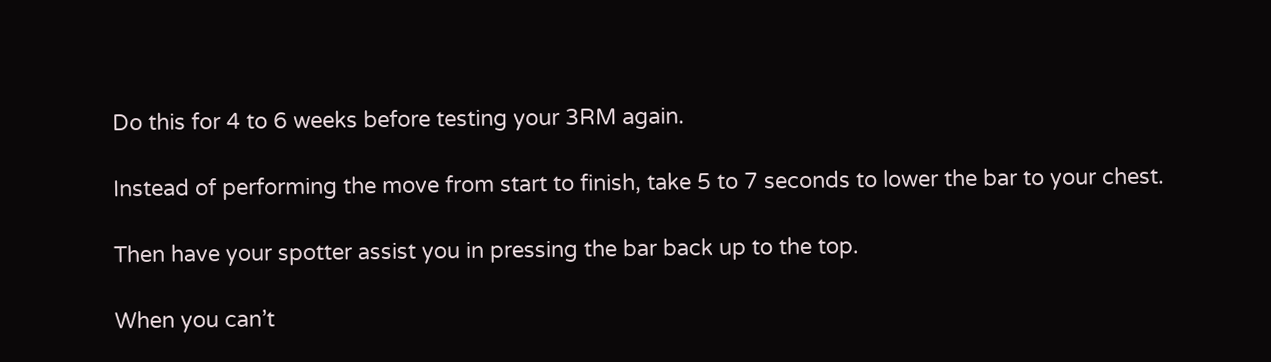Do this for 4 to 6 weeks before testing your 3RM again.

Instead of performing the move from start to finish, take 5 to 7 seconds to lower the bar to your chest.

Then have your spotter assist you in pressing the bar back up to the top.

When you can’t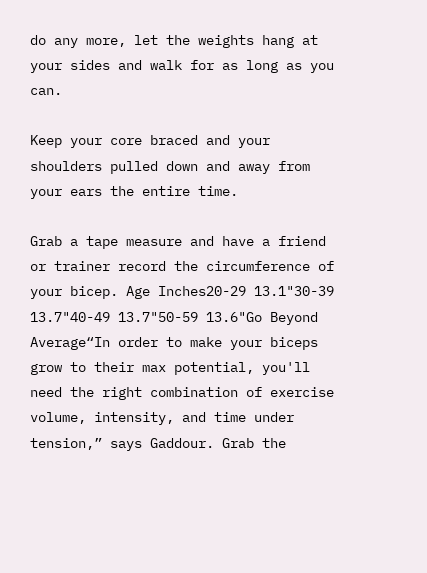do any more, let the weights hang at your sides and walk for as long as you can.

Keep your core braced and your shoulders pulled down and away from your ears the entire time.

Grab a tape measure and have a friend or trainer record the circumference of your bicep. Age Inches20-29 13.1"30-39 13.7"40-49 13.7"50-59 13.6"Go Beyond Average“In order to make your biceps grow to their max potential, you'll need the right combination of exercise volume, intensity, and time under tension,” says Gaddour. Grab the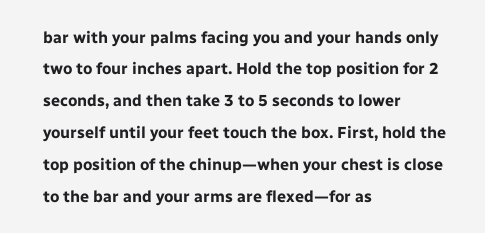bar with your palms facing you and your hands only two to four inches apart. Hold the top position for 2 seconds, and then take 3 to 5 seconds to lower yourself until your feet touch the box. First, hold the top position of the chinup—when your chest is close to the bar and your arms are flexed—for as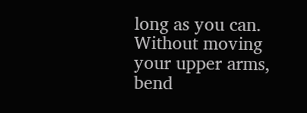long as you can. Without moving your upper arms, bend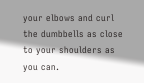your elbows and curl the dumbbells as close to your shoulders as you can.